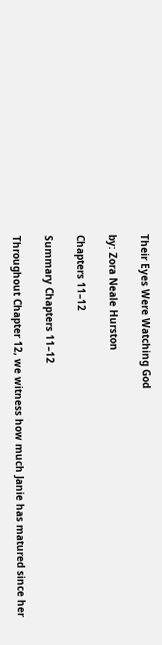Their Eyes Were Watching God

by: Zora Neale Hurston

Chapters 11–12

Summary Chapters 11–12

Throughout Chapter 12, we witness how much Janie has matured since her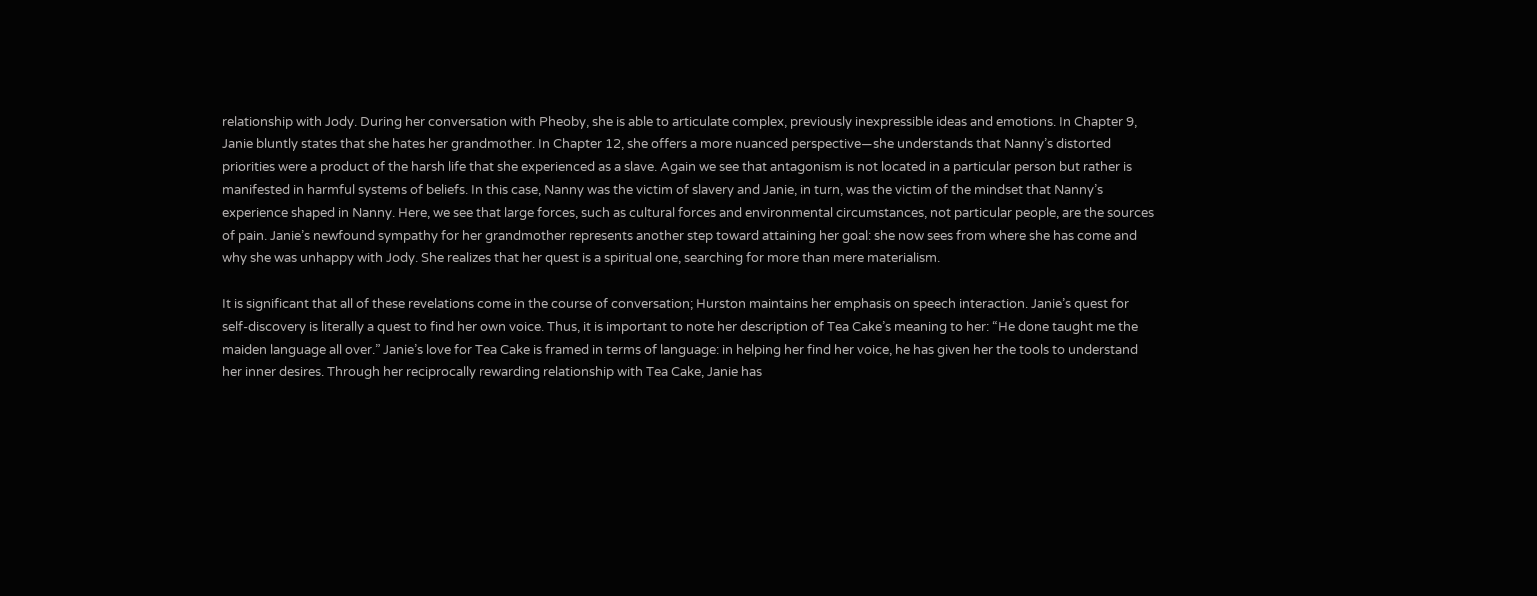relationship with Jody. During her conversation with Pheoby, she is able to articulate complex, previously inexpressible ideas and emotions. In Chapter 9, Janie bluntly states that she hates her grandmother. In Chapter 12, she offers a more nuanced perspective—she understands that Nanny’s distorted priorities were a product of the harsh life that she experienced as a slave. Again we see that antagonism is not located in a particular person but rather is manifested in harmful systems of beliefs. In this case, Nanny was the victim of slavery and Janie, in turn, was the victim of the mindset that Nanny’s experience shaped in Nanny. Here, we see that large forces, such as cultural forces and environmental circumstances, not particular people, are the sources of pain. Janie’s newfound sympathy for her grandmother represents another step toward attaining her goal: she now sees from where she has come and why she was unhappy with Jody. She realizes that her quest is a spiritual one, searching for more than mere materialism.

It is significant that all of these revelations come in the course of conversation; Hurston maintains her emphasis on speech interaction. Janie’s quest for self-discovery is literally a quest to find her own voice. Thus, it is important to note her description of Tea Cake’s meaning to her: “He done taught me the maiden language all over.” Janie’s love for Tea Cake is framed in terms of language: in helping her find her voice, he has given her the tools to understand her inner desires. Through her reciprocally rewarding relationship with Tea Cake, Janie has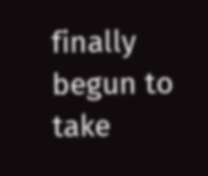finally begun to take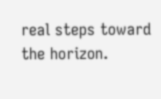real steps toward the horizon.